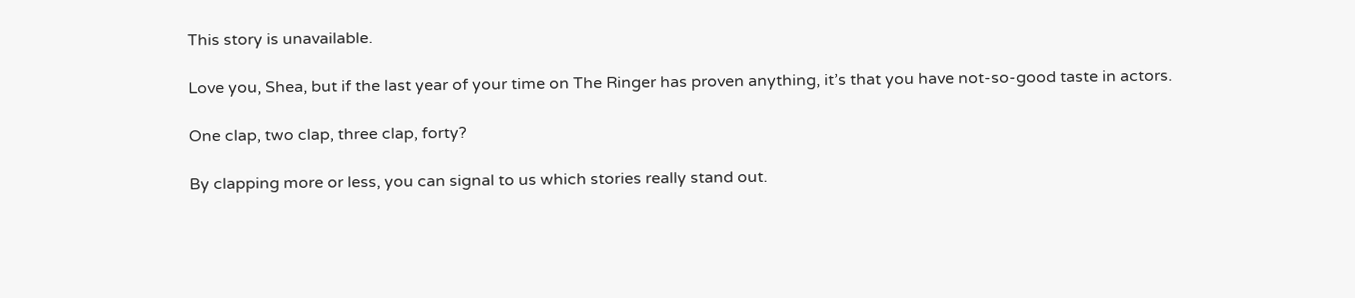This story is unavailable.

Love you, Shea, but if the last year of your time on The Ringer has proven anything, it’s that you have not-so-good taste in actors.

One clap, two clap, three clap, forty?

By clapping more or less, you can signal to us which stories really stand out.